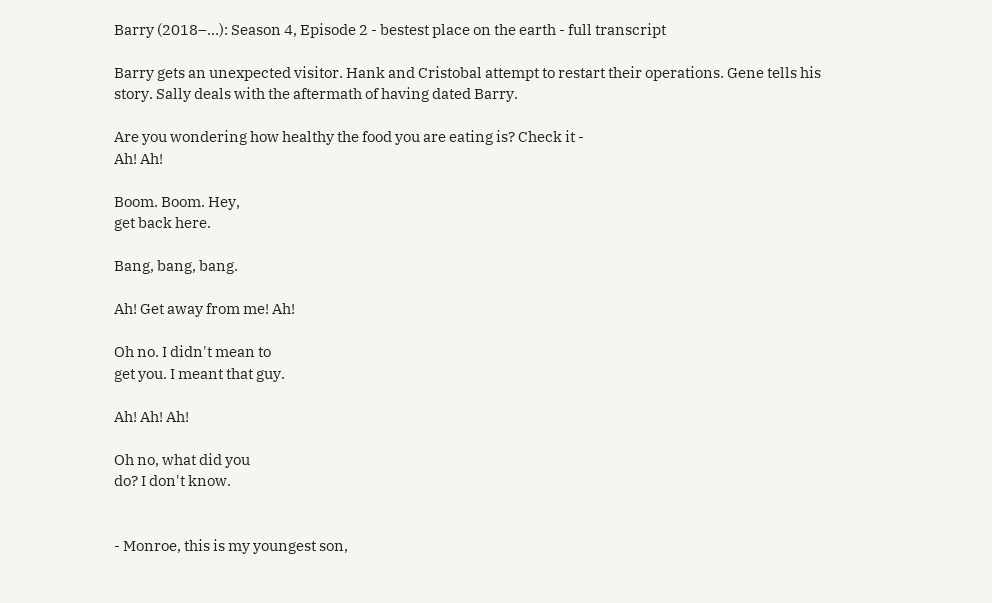Barry (2018–…): Season 4, Episode 2 - bestest place on the earth - full transcript

Barry gets an unexpected visitor. Hank and Cristobal attempt to restart their operations. Gene tells his story. Sally deals with the aftermath of having dated Barry.

Are you wondering how healthy the food you are eating is? Check it -
Ah! Ah!

Boom. Boom. Hey,
get back here.

Bang, bang, bang.

Ah! Get away from me! Ah!

Oh no. I didn't mean to
get you. I meant that guy.

Ah! Ah! Ah!

Oh no, what did you
do? I don't know.


- Monroe, this is my youngest son,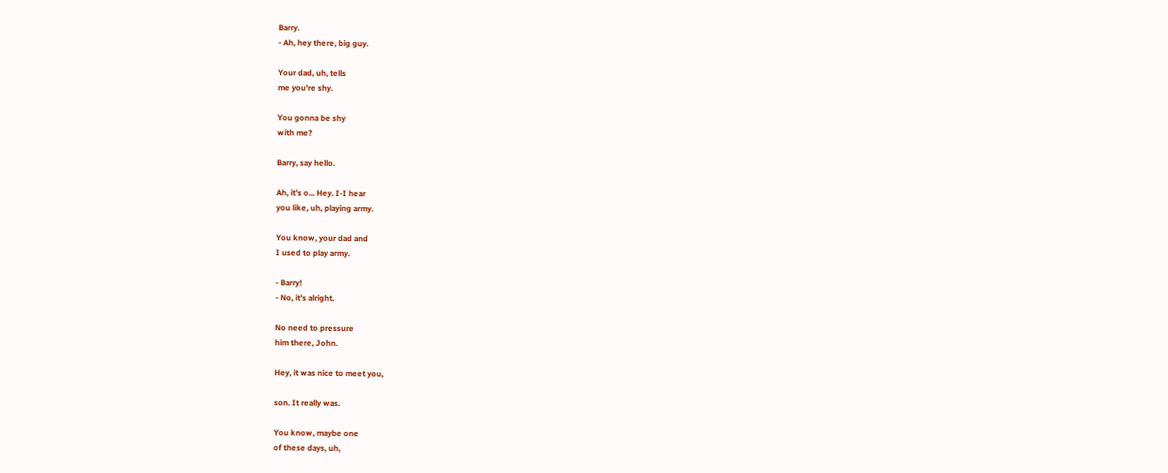Barry.
- Ah, hey there, big guy.

Your dad, uh, tells
me you're shy.

You gonna be shy
with me?

Barry, say hello.

Ah, it's o... Hey. I-I hear
you like, uh, playing army.

You know, your dad and
I used to play army.

- Barry!
- No, it's alright.

No need to pressure
him there, John.

Hey, it was nice to meet you,

son. It really was.

You know, maybe one
of these days, uh,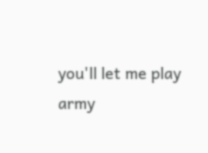you'll let me play
army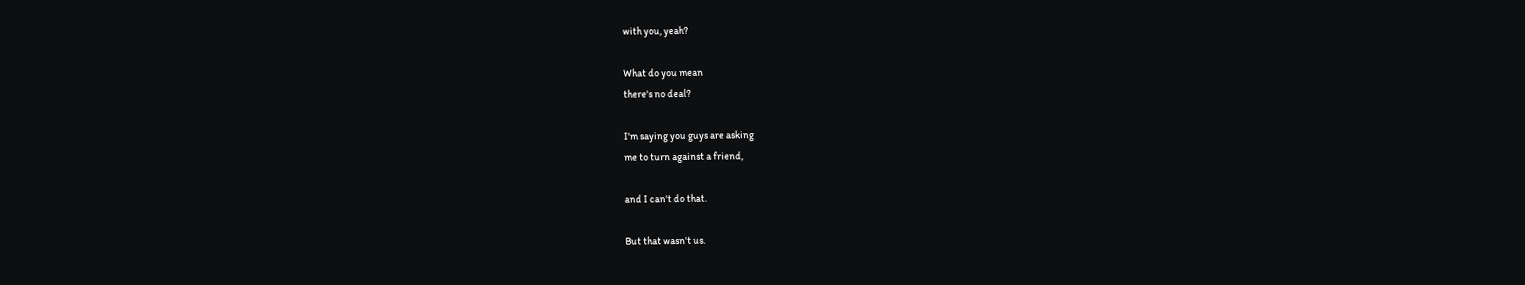with you, yeah?

What do you mean
there's no deal?

I'm saying you guys are asking
me to turn against a friend,

and I can't do that.

But that wasn't us.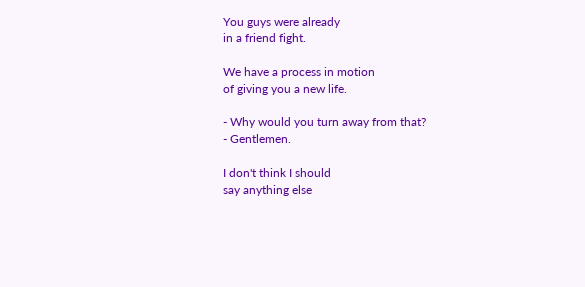You guys were already
in a friend fight.

We have a process in motion
of giving you a new life.

- Why would you turn away from that?
- Gentlemen.

I don't think I should
say anything else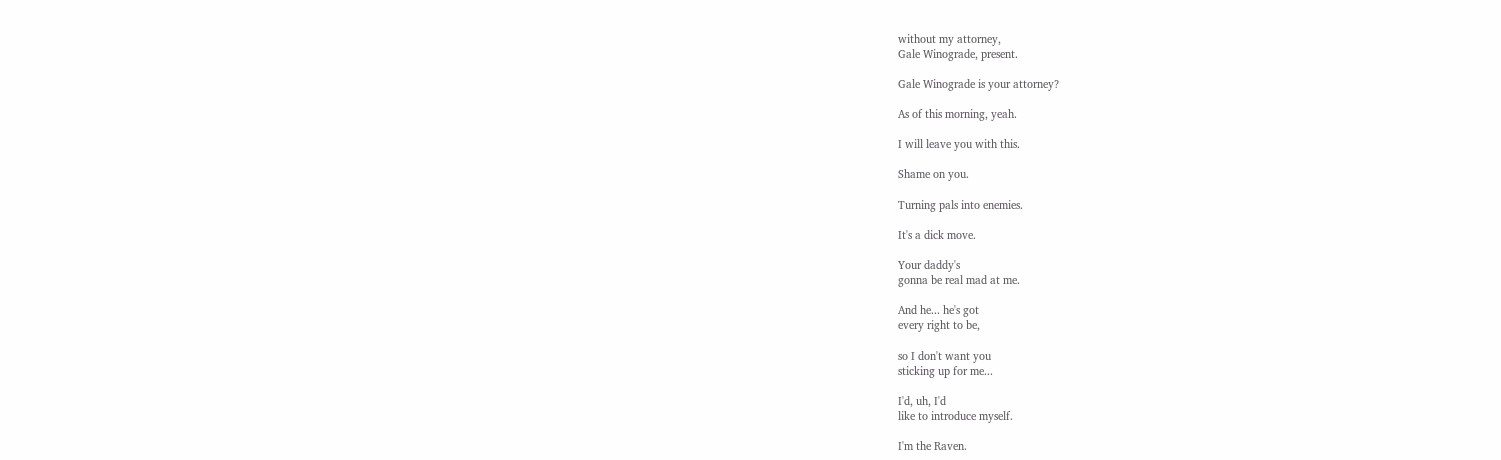without my attorney,
Gale Winograde, present.

Gale Winograde is your attorney?

As of this morning, yeah.

I will leave you with this.

Shame on you.

Turning pals into enemies.

It's a dick move.

Your daddy's
gonna be real mad at me.

And he... he's got
every right to be,

so I don't want you
sticking up for me...

I'd, uh, I'd
like to introduce myself.

I'm the Raven.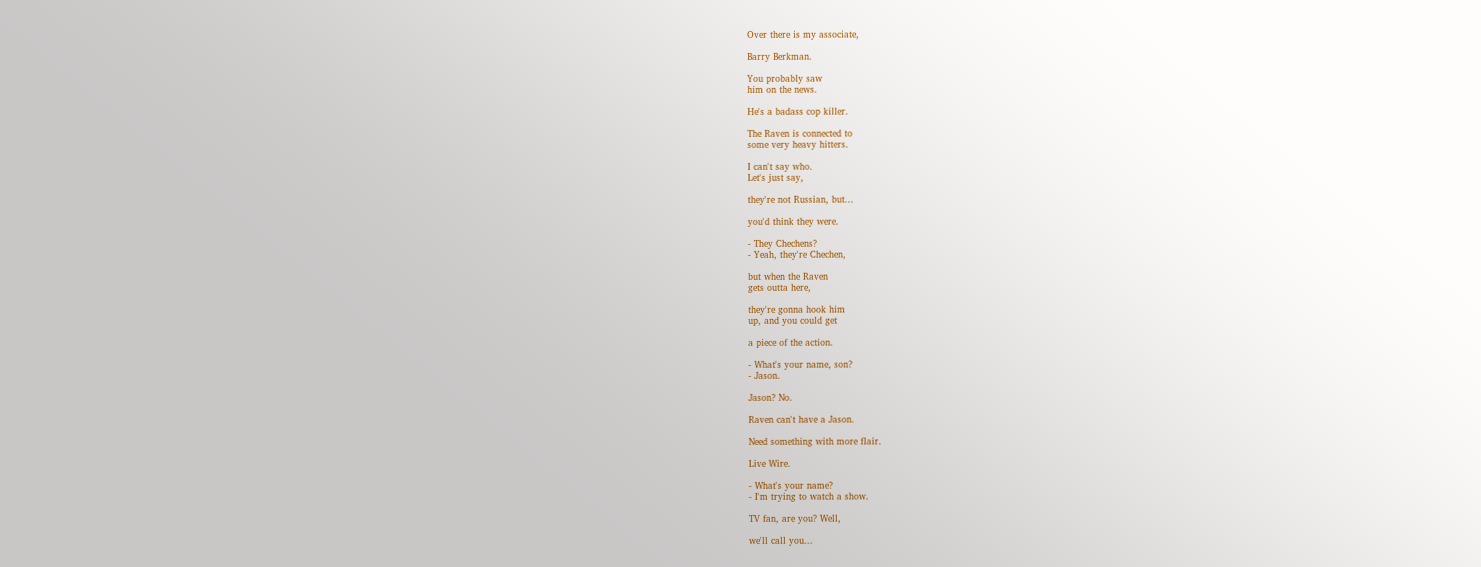Over there is my associate,

Barry Berkman.

You probably saw
him on the news.

He's a badass cop killer.

The Raven is connected to
some very heavy hitters.

I can't say who.
Let's just say,

they're not Russian, but...

you'd think they were.

- They Chechens?
- Yeah, they're Chechen,

but when the Raven
gets outta here,

they're gonna hook him
up, and you could get

a piece of the action.

- What's your name, son?
- Jason.

Jason? No.

Raven can't have a Jason.

Need something with more flair.

Live Wire.

- What's your name?
- I'm trying to watch a show.

TV fan, are you? Well,

we'll call you...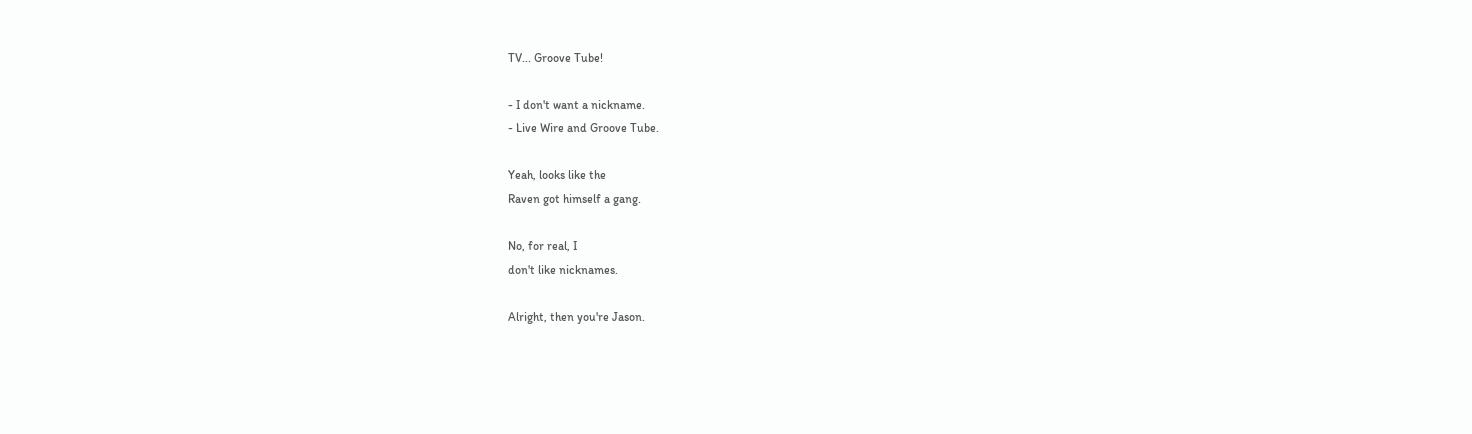TV... Groove Tube!

- I don't want a nickname.
- Live Wire and Groove Tube.

Yeah, looks like the
Raven got himself a gang.

No, for real, I
don't like nicknames.

Alright, then you're Jason.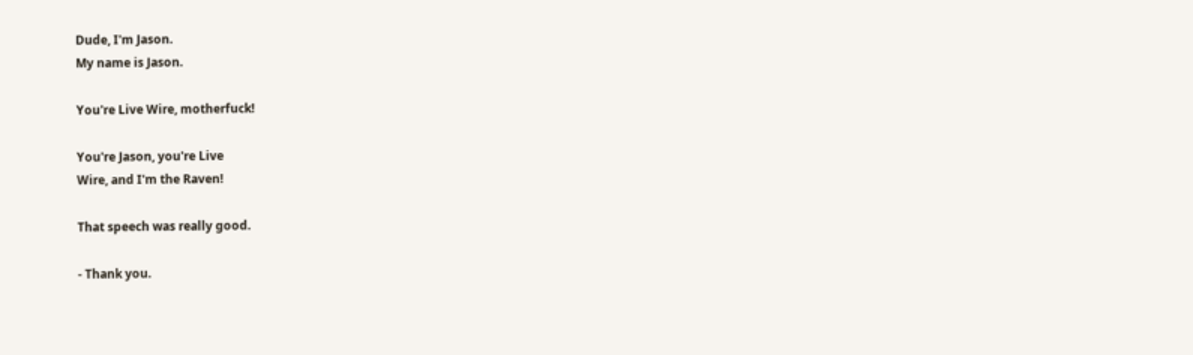Dude, I'm Jason.
My name is Jason.

You're Live Wire, motherfuck!

You're Jason, you're Live
Wire, and I'm the Raven!

That speech was really good.

- Thank you.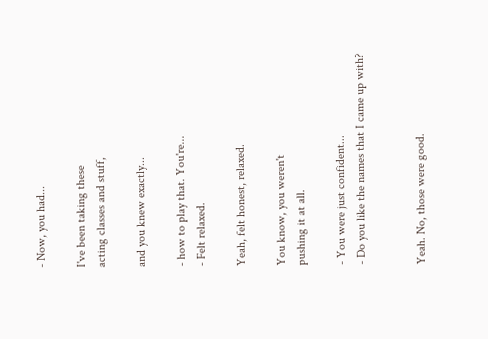- Now, you had...

I've been taking these
acting classes and stuff,

and you knew exactly...

- how to play that. You're...
- Felt relaxed.

Yeah, felt honest, relaxed.

You know, you weren't
pushing it at all.

- You were just confident...
- Do you like the names that I came up with?


Yeah. No, those were good.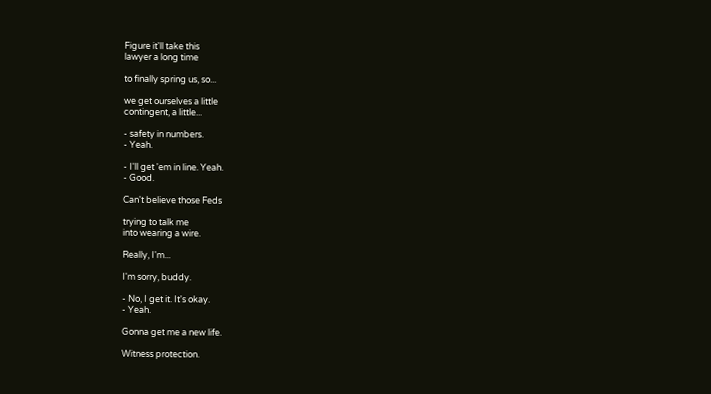Figure it'll take this
lawyer a long time

to finally spring us, so...

we get ourselves a little
contingent, a little...

- safety in numbers.
- Yeah.

- I'll get 'em in line. Yeah.
- Good.

Can't believe those Feds

trying to talk me
into wearing a wire.

Really, I'm...

I'm sorry, buddy.

- No, I get it. It's okay.
- Yeah.

Gonna get me a new life.

Witness protection.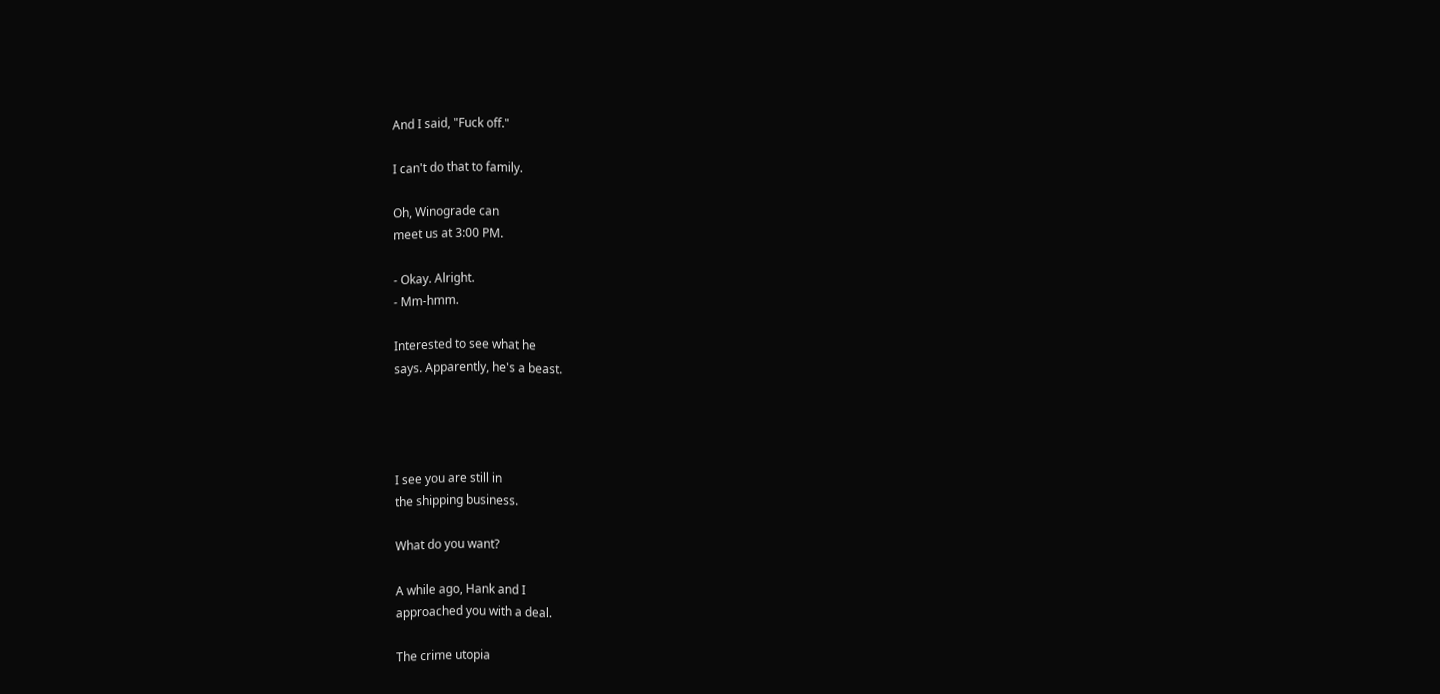And I said, "Fuck off."

I can't do that to family.

Oh, Winograde can
meet us at 3:00 PM.

- Okay. Alright.
- Mm-hmm.

Interested to see what he
says. Apparently, he's a beast.




I see you are still in
the shipping business.

What do you want?

A while ago, Hank and I
approached you with a deal.

The crime utopia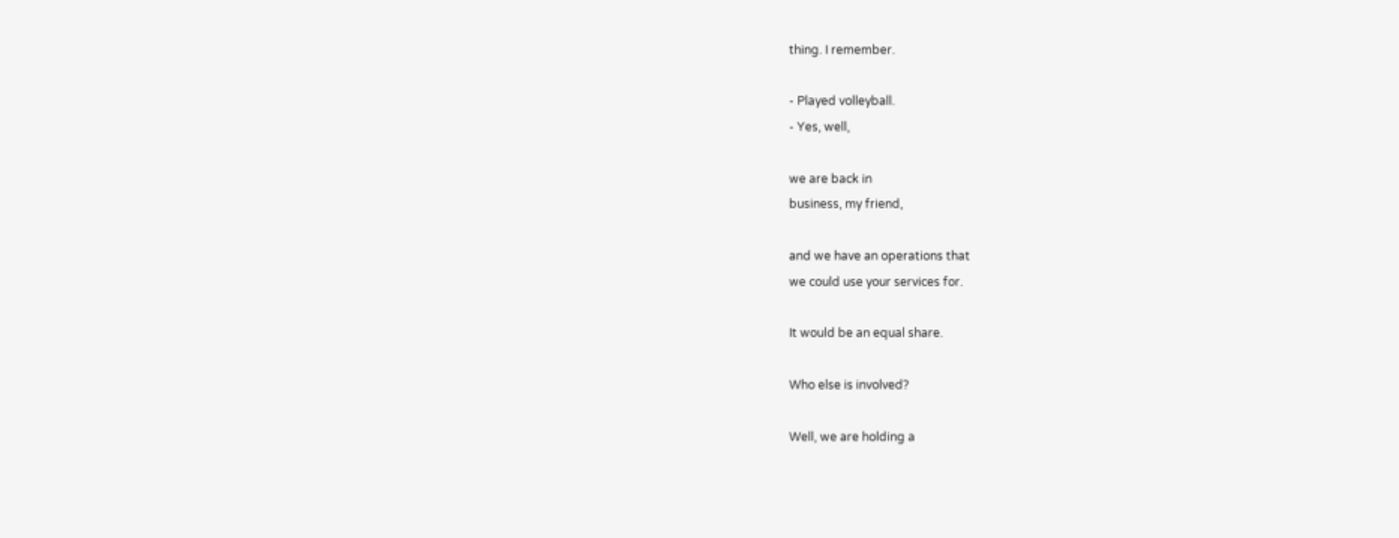thing. I remember.

- Played volleyball.
- Yes, well,

we are back in
business, my friend,

and we have an operations that
we could use your services for.

It would be an equal share.

Who else is involved?

Well, we are holding a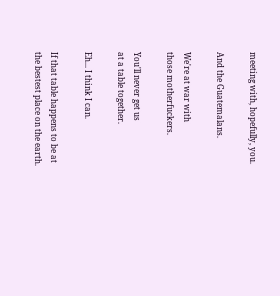meeting with, hopefully, you.

And the Guatemalans.

We're at war with
those motherfuckers.

You'll never get us
at a table together.

Eh... I think I can.

If that table happens to be at
the bestest place on the earth.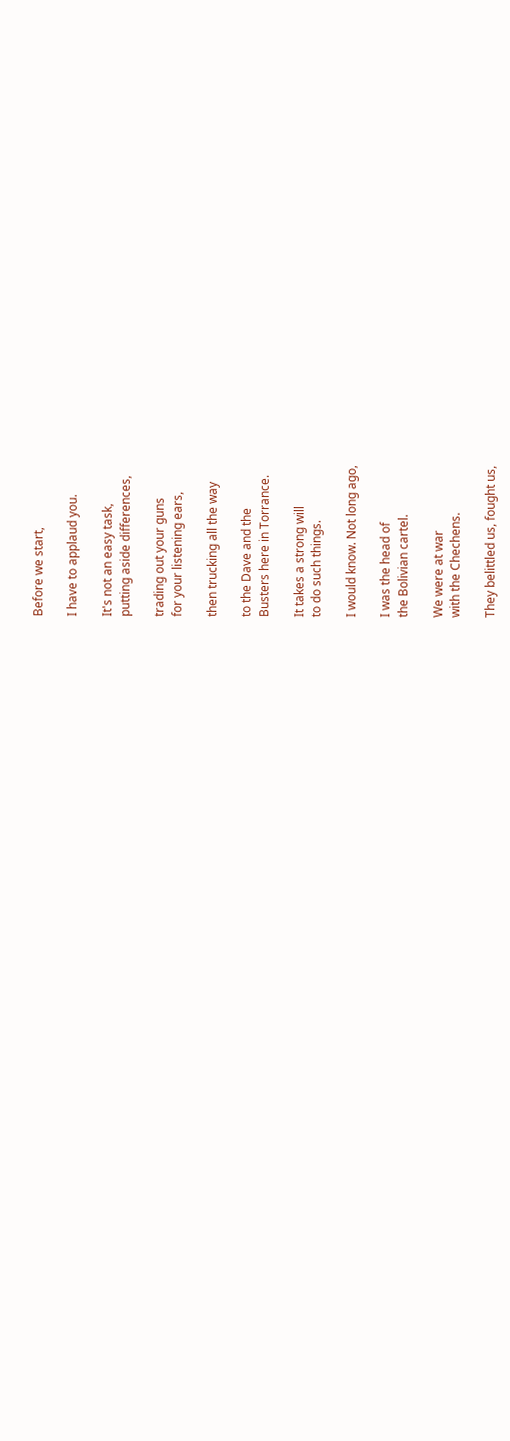Before we start,

I have to applaud you.

It's not an easy task,
putting aside differences,

trading out your guns
for your listening ears,

then trucking all the way

to the Dave and the
Busters here in Torrance.

It takes a strong will
to do such things.

I would know. Not long ago,

I was the head of
the Bolivian cartel.

We were at war
with the Chechens.

They belittled us, fought us,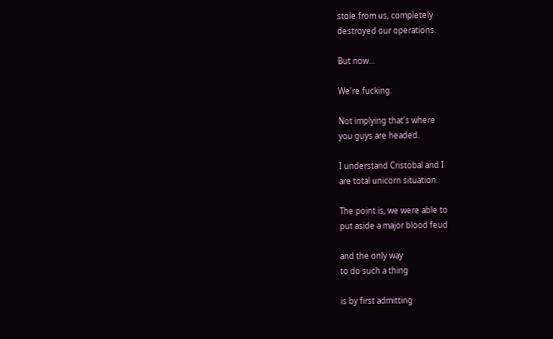stole from us, completely
destroyed our operations.

But now...

We're fucking.

Not implying that's where
you guys are headed.

I understand Cristobal and I
are total unicorn situation.

The point is, we were able to
put aside a major blood feud

and the only way
to do such a thing

is by first admitting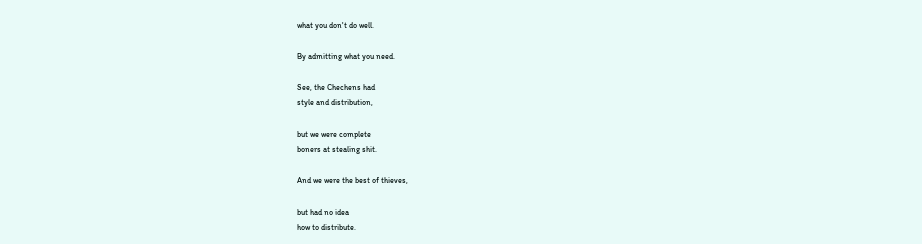what you don't do well.

By admitting what you need.

See, the Chechens had
style and distribution,

but we were complete
boners at stealing shit.

And we were the best of thieves,

but had no idea
how to distribute.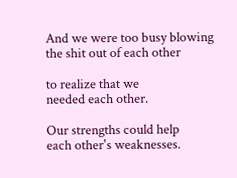And we were too busy blowing
the shit out of each other

to realize that we
needed each other.

Our strengths could help
each other's weaknesses.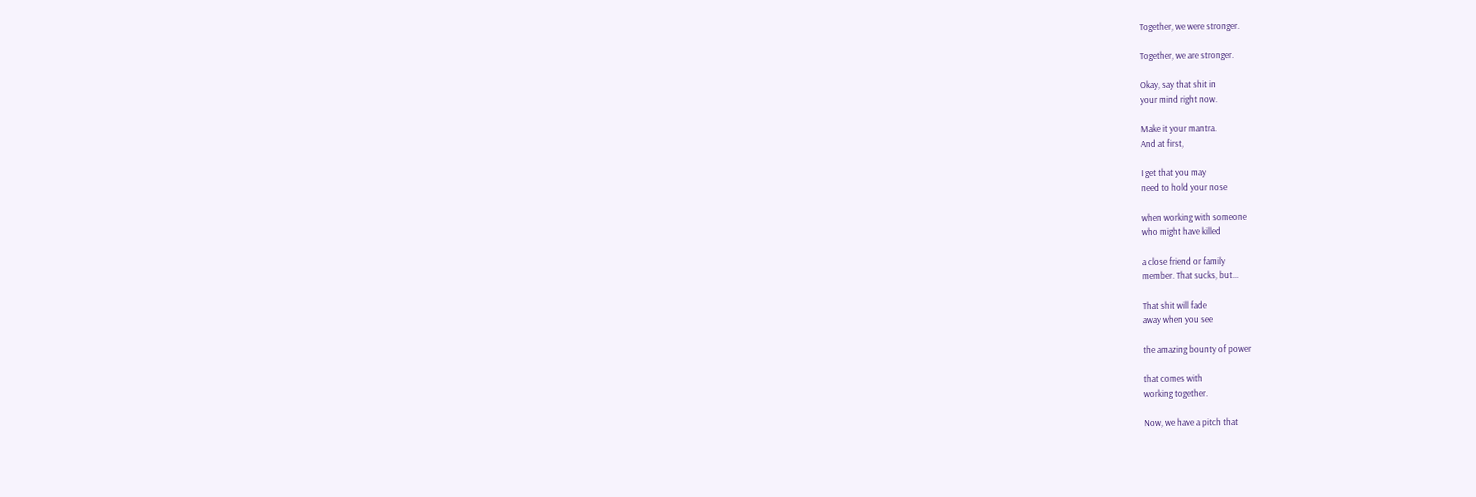Together, we were stronger.

Together, we are stronger.

Okay, say that shit in
your mind right now.

Make it your mantra.
And at first,

I get that you may
need to hold your nose

when working with someone
who might have killed

a close friend or family
member. That sucks, but...

That shit will fade
away when you see

the amazing bounty of power

that comes with
working together.

Now, we have a pitch that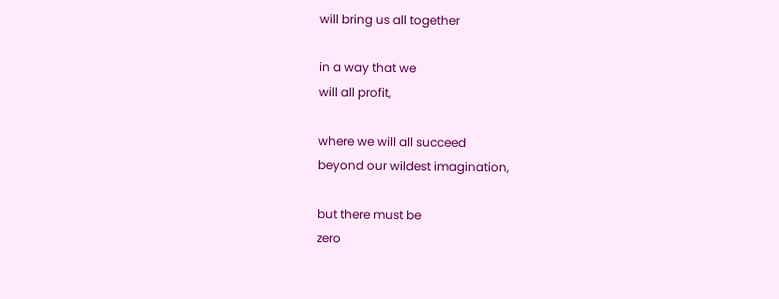will bring us all together

in a way that we
will all profit,

where we will all succeed
beyond our wildest imagination,

but there must be
zero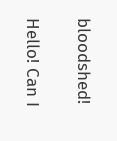bloodshed!

Hello! Can I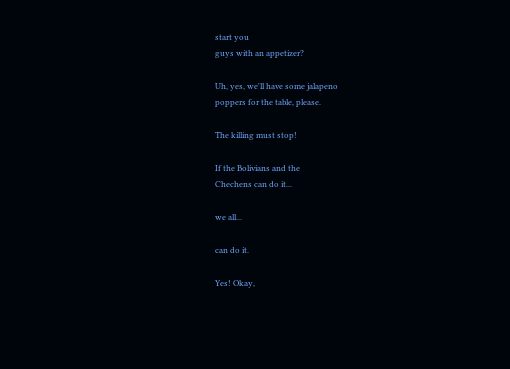start you
guys with an appetizer?

Uh, yes, we'll have some jalapeno
poppers for the table, please.

The killing must stop!

If the Bolivians and the
Chechens can do it...

we all...

can do it.

Yes! Okay,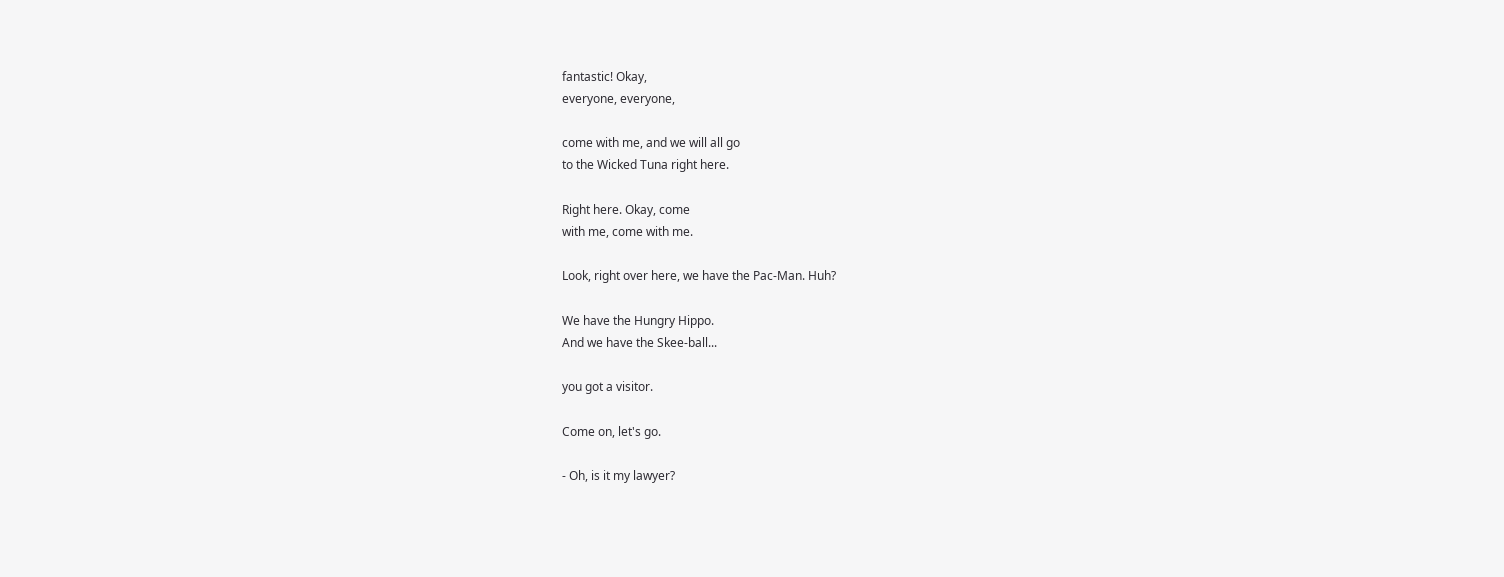fantastic! Okay,
everyone, everyone,

come with me, and we will all go
to the Wicked Tuna right here.

Right here. Okay, come
with me, come with me.

Look, right over here, we have the Pac-Man. Huh?

We have the Hungry Hippo.
And we have the Skee-ball...

you got a visitor.

Come on, let's go.

- Oh, is it my lawyer?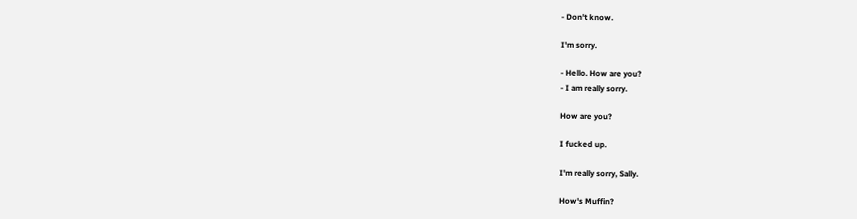- Don't know.

I'm sorry.

- Hello. How are you?
- I am really sorry.

How are you?

I fucked up.

I'm really sorry, Sally.

How's Muffin?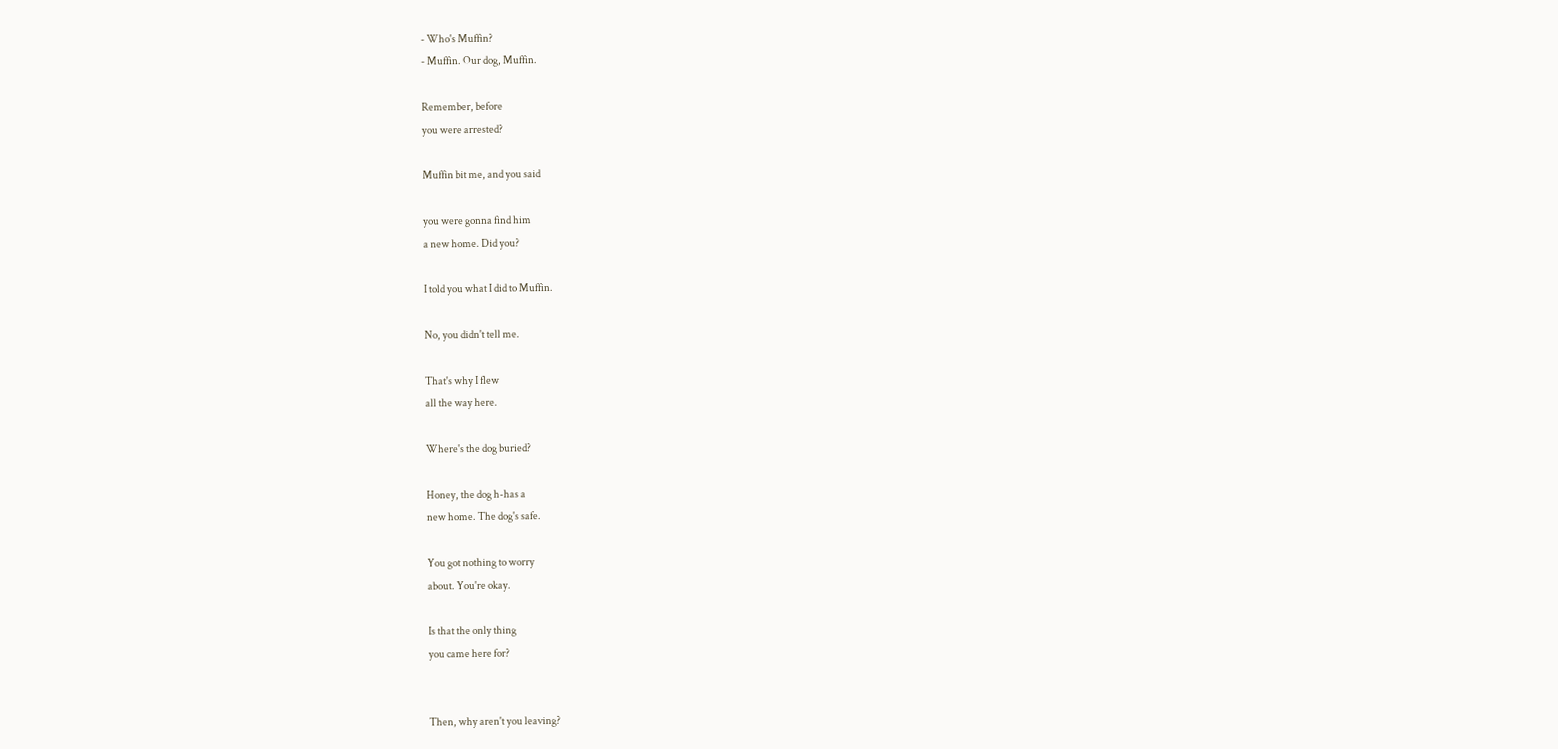- Who's Muffin?
- Muffin. Our dog, Muffin.

Remember, before
you were arrested?

Muffin bit me, and you said

you were gonna find him
a new home. Did you?

I told you what I did to Muffin.

No, you didn't tell me.

That's why I flew
all the way here.

Where's the dog buried?

Honey, the dog h-has a
new home. The dog's safe.

You got nothing to worry
about. You're okay.

Is that the only thing
you came here for?


Then, why aren't you leaving?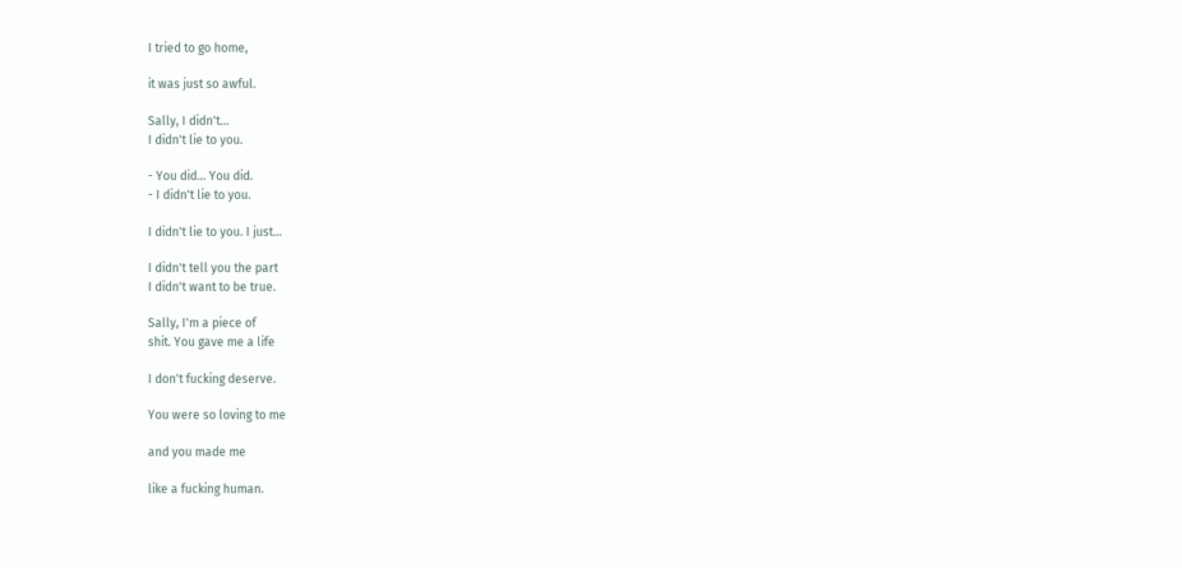I tried to go home,

it was just so awful.

Sally, I didn't...
I didn't lie to you.

- You did... You did.
- I didn't lie to you.

I didn't lie to you. I just...

I didn't tell you the part
I didn't want to be true.

Sally, I'm a piece of
shit. You gave me a life

I don't fucking deserve.

You were so loving to me

and you made me

like a fucking human.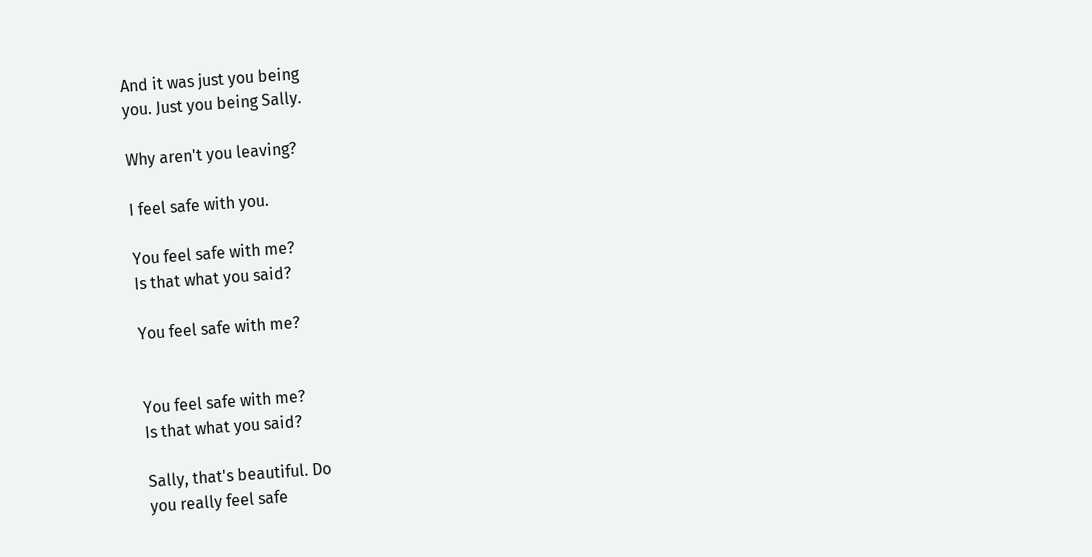And it was just you being
you. Just you being Sally.

Why aren't you leaving?

I feel safe with you.

You feel safe with me?
Is that what you said?

You feel safe with me?


You feel safe with me?
Is that what you said?

Sally, that's beautiful. Do
you really feel safe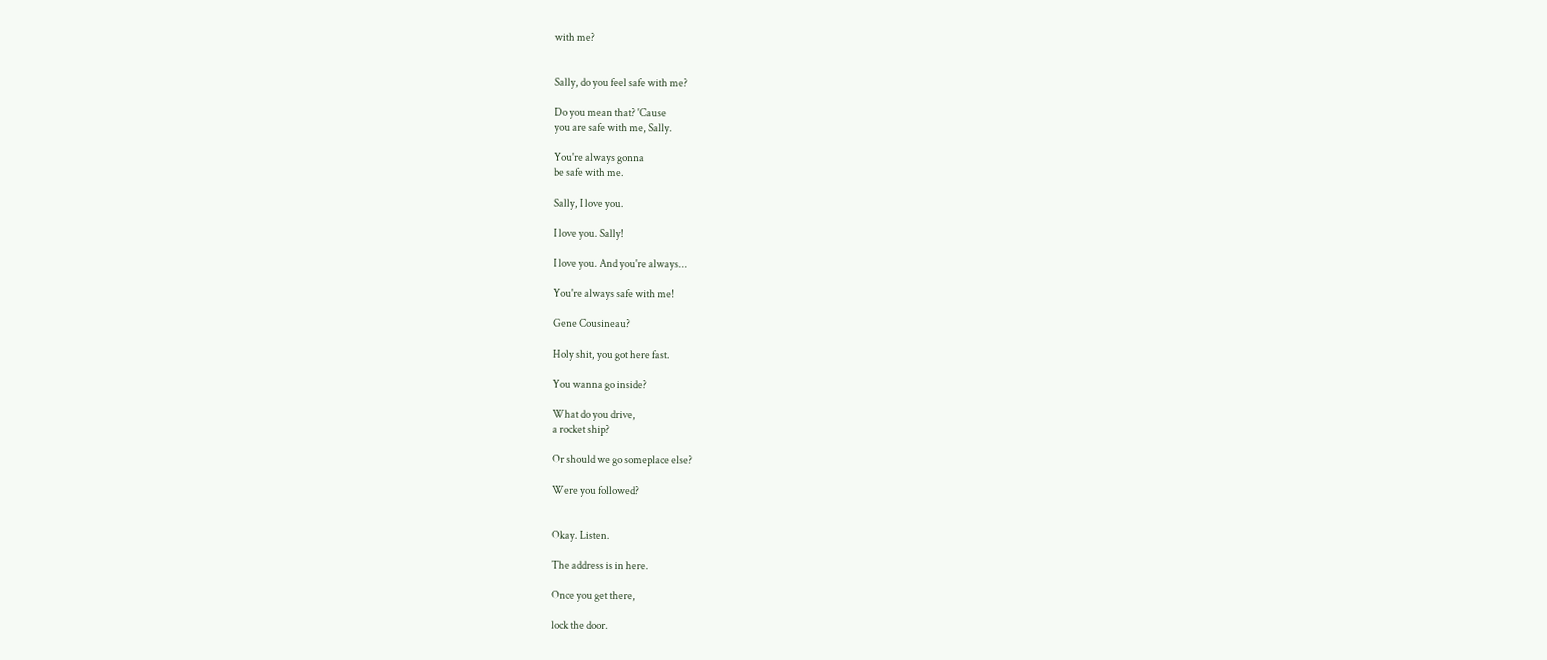with me?


Sally, do you feel safe with me?

Do you mean that? 'Cause
you are safe with me, Sally.

You're always gonna
be safe with me.

Sally, I love you.

I love you. Sally!

I love you. And you're always...

You're always safe with me!

Gene Cousineau?

Holy shit, you got here fast.

You wanna go inside?

What do you drive,
a rocket ship?

Or should we go someplace else?

Were you followed?


Okay. Listen.

The address is in here.

Once you get there,

lock the door.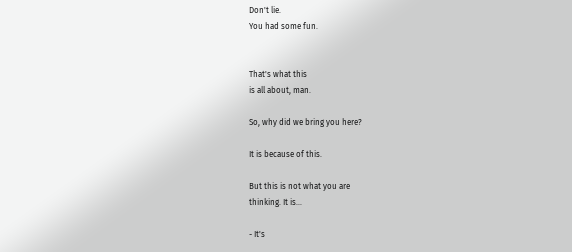Don't lie.
You had some fun.


That's what this
is all about, man.

So, why did we bring you here?

It is because of this.

But this is not what you are
thinking. It is...

- It's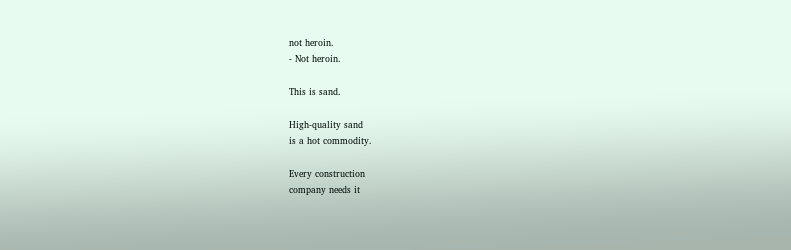not heroin.
- Not heroin.

This is sand.

High-quality sand
is a hot commodity.

Every construction
company needs it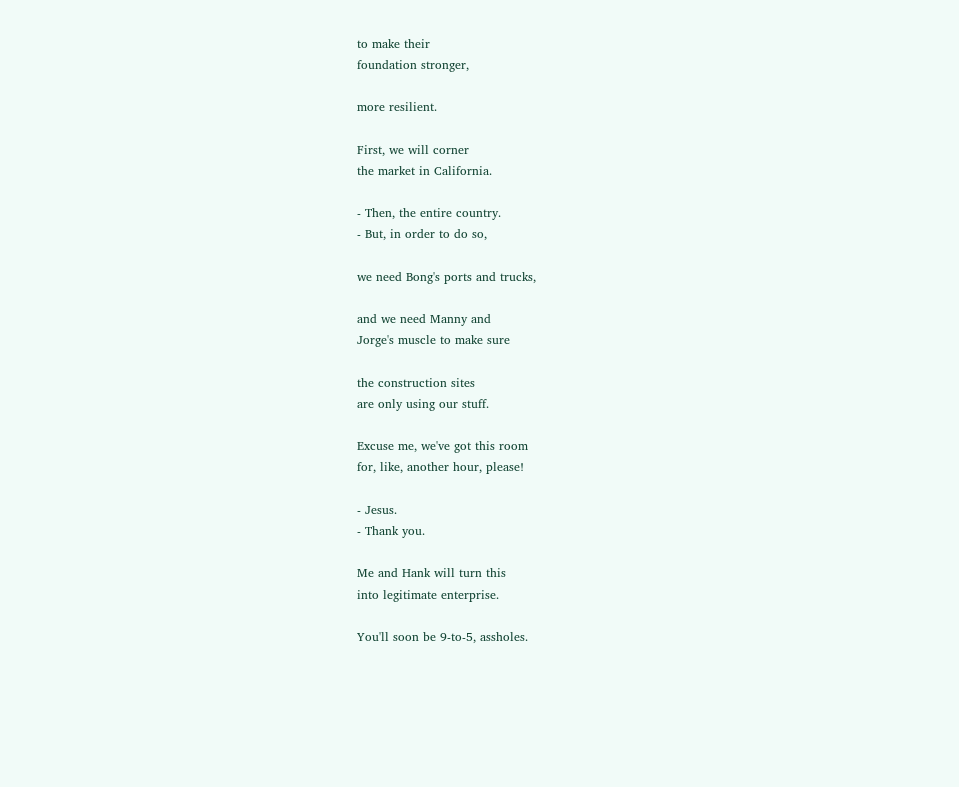to make their
foundation stronger,

more resilient.

First, we will corner
the market in California.

- Then, the entire country.
- But, in order to do so,

we need Bong's ports and trucks,

and we need Manny and
Jorge's muscle to make sure

the construction sites
are only using our stuff.

Excuse me, we've got this room
for, like, another hour, please!

- Jesus.
- Thank you.

Me and Hank will turn this
into legitimate enterprise.

You'll soon be 9-to-5, assholes.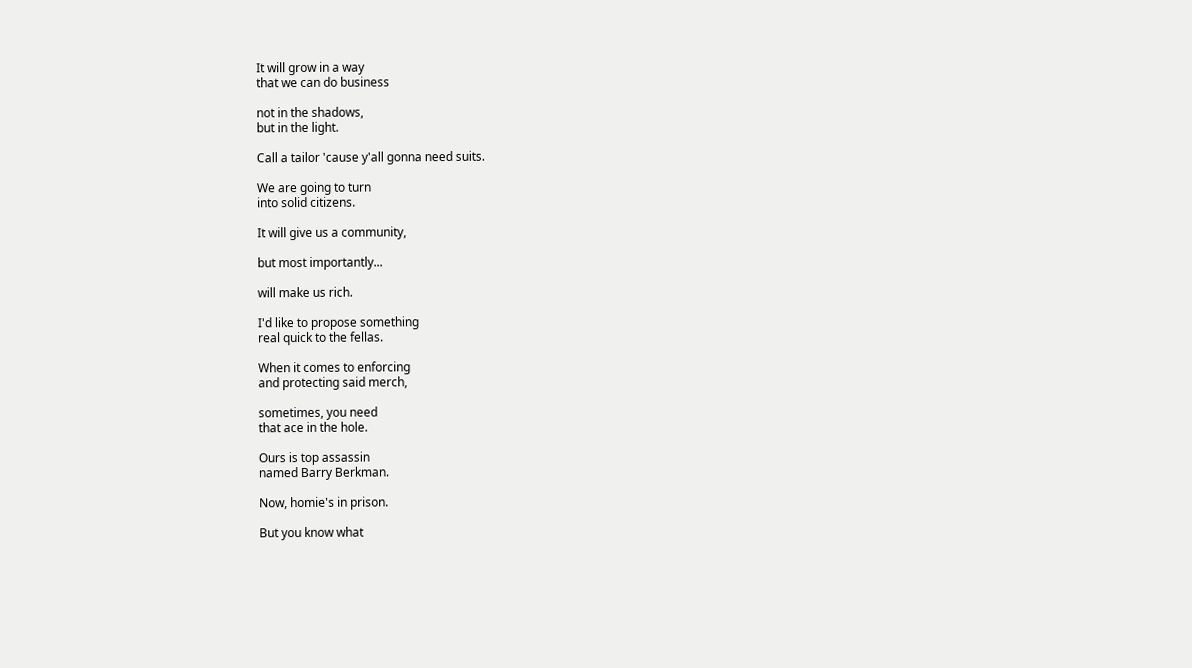It will grow in a way
that we can do business

not in the shadows,
but in the light.

Call a tailor 'cause y'all gonna need suits.

We are going to turn
into solid citizens.

It will give us a community,

but most importantly...

will make us rich.

I'd like to propose something
real quick to the fellas.

When it comes to enforcing
and protecting said merch,

sometimes, you need
that ace in the hole.

Ours is top assassin
named Barry Berkman.

Now, homie's in prison.

But you know what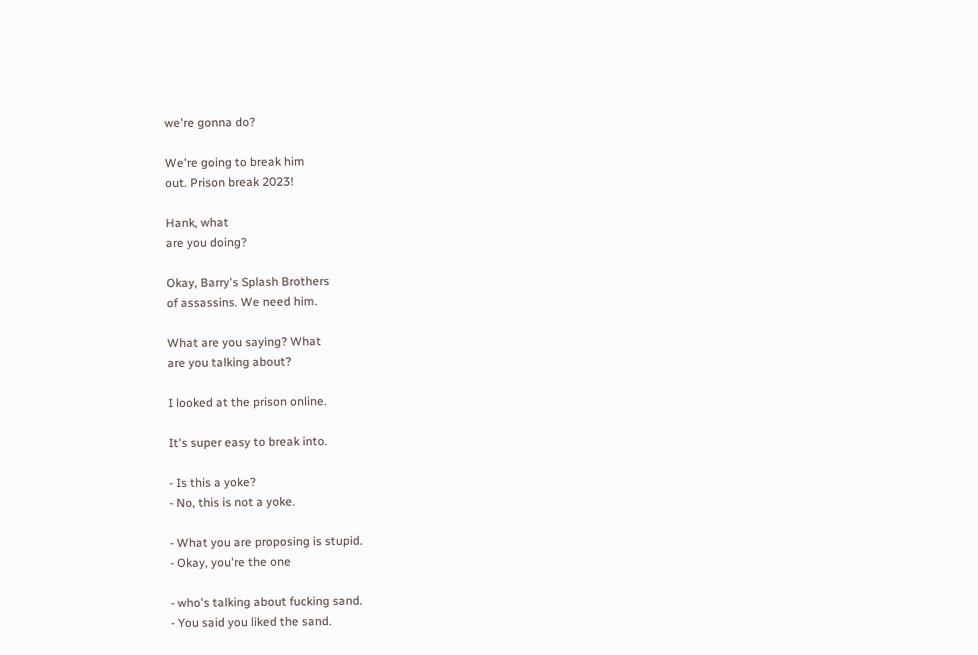we're gonna do?

We're going to break him
out. Prison break 2023!

Hank, what
are you doing?

Okay, Barry's Splash Brothers
of assassins. We need him.

What are you saying? What
are you talking about?

I looked at the prison online.

It's super easy to break into.

- Is this a yoke?
- No, this is not a yoke.

- What you are proposing is stupid.
- Okay, you're the one

- who's talking about fucking sand.
- You said you liked the sand.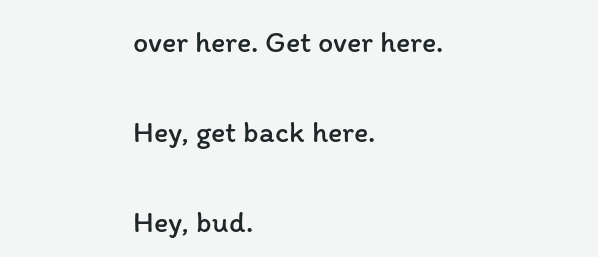over here. Get over here.

Hey, get back here.

Hey, bud.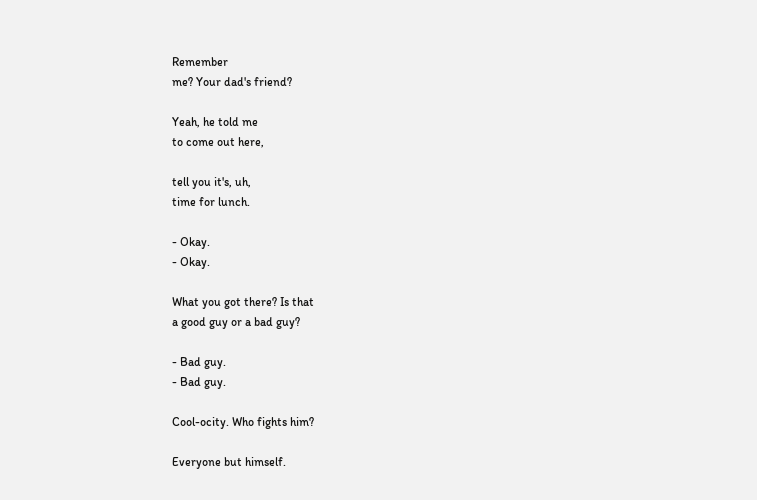Remember
me? Your dad's friend?

Yeah, he told me
to come out here,

tell you it's, uh,
time for lunch.

- Okay.
- Okay.

What you got there? Is that
a good guy or a bad guy?

- Bad guy.
- Bad guy.

Cool-ocity. Who fights him?

Everyone but himself.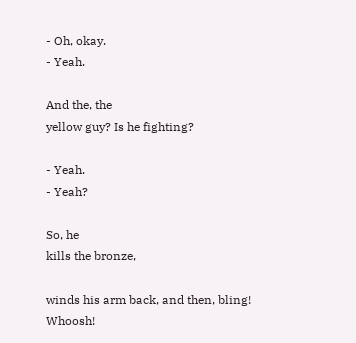- Oh, okay.
- Yeah.

And the, the
yellow guy? Is he fighting?

- Yeah.
- Yeah?

So, he
kills the bronze,

winds his arm back, and then, bling! Whoosh!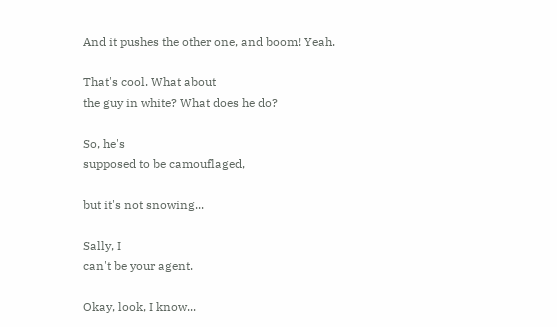And it pushes the other one, and boom! Yeah.

That's cool. What about
the guy in white? What does he do?

So, he's
supposed to be camouflaged,

but it's not snowing...

Sally, I
can't be your agent.

Okay, look, I know...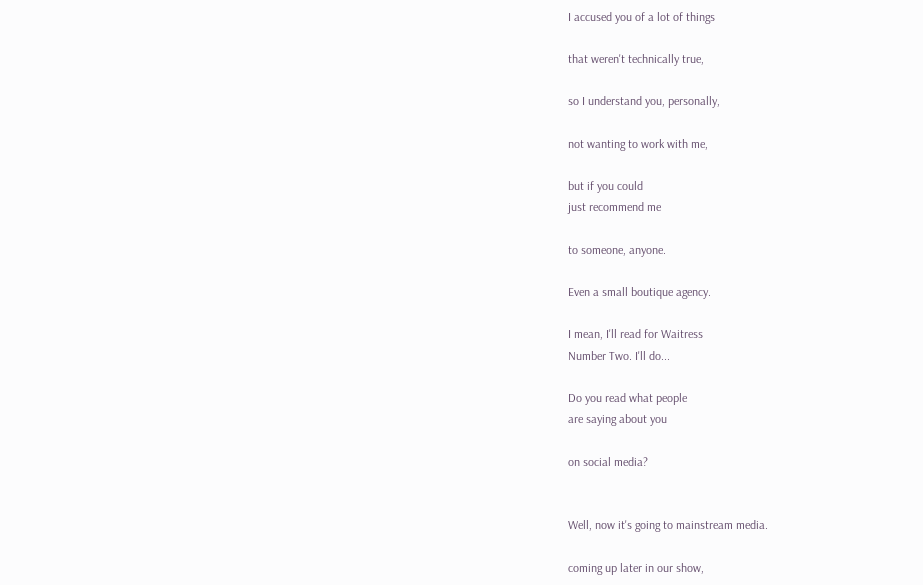I accused you of a lot of things

that weren't technically true,

so I understand you, personally,

not wanting to work with me,

but if you could
just recommend me

to someone, anyone.

Even a small boutique agency.

I mean, I'll read for Waitress
Number Two. I'll do...

Do you read what people
are saying about you

on social media?


Well, now it's going to mainstream media.

coming up later in our show,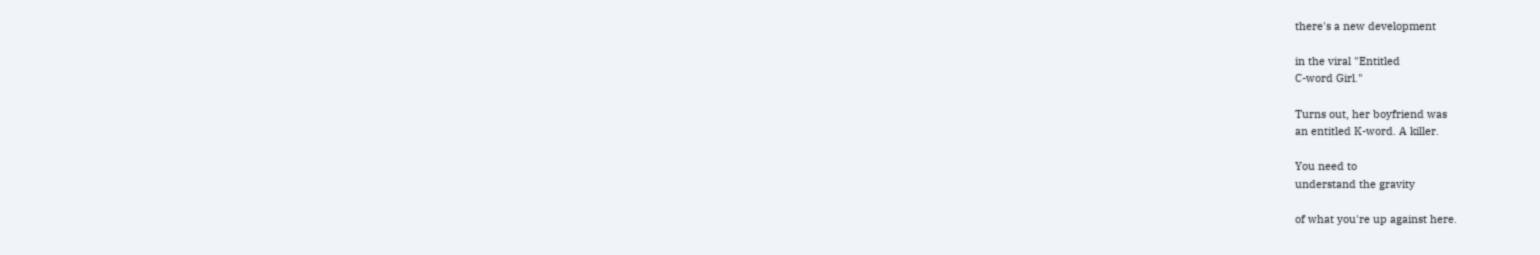there's a new development

in the viral "Entitled
C-word Girl."

Turns out, her boyfriend was
an entitled K-word. A killer.

You need to
understand the gravity

of what you're up against here.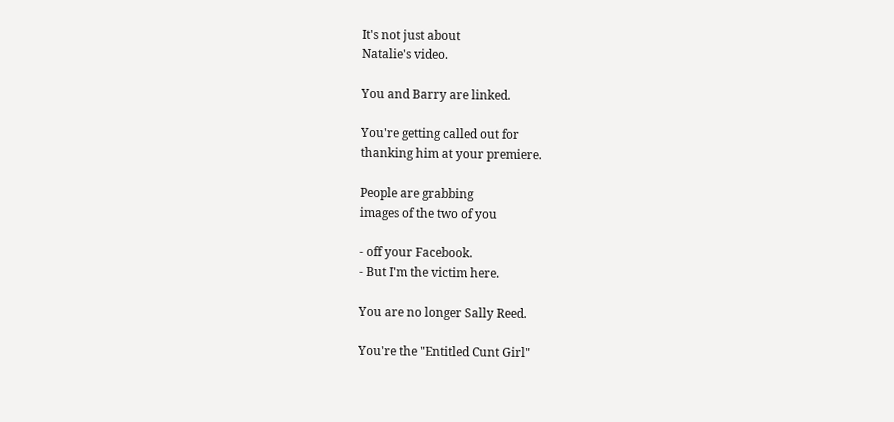It's not just about
Natalie's video.

You and Barry are linked.

You're getting called out for
thanking him at your premiere.

People are grabbing
images of the two of you

- off your Facebook.
- But I'm the victim here.

You are no longer Sally Reed.

You're the "Entitled Cunt Girl"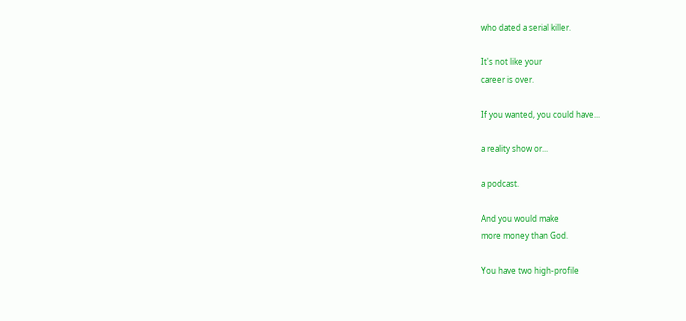who dated a serial killer.

It's not like your
career is over.

If you wanted, you could have...

a reality show or...

a podcast.

And you would make
more money than God.

You have two high-profile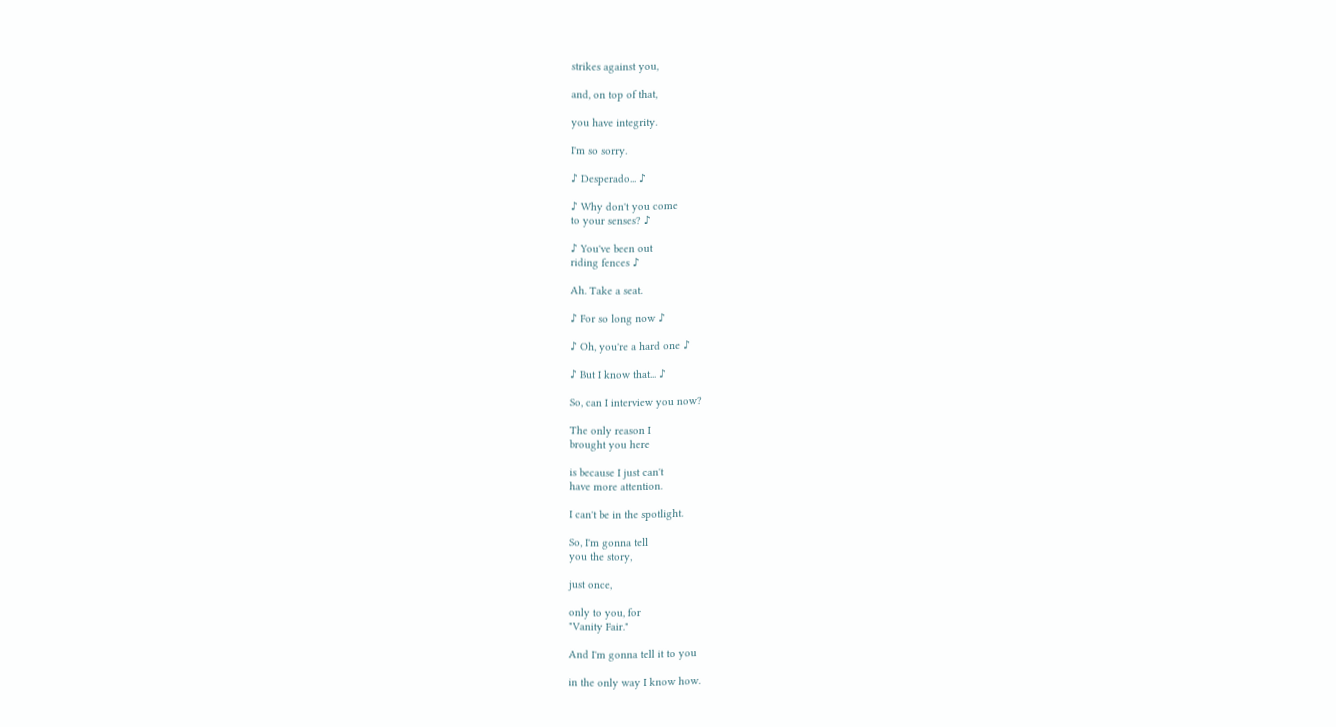strikes against you,

and, on top of that,

you have integrity.

I'm so sorry.

♪ Desperado... ♪

♪ Why don't you come
to your senses? ♪

♪ You've been out
riding fences ♪

Ah. Take a seat.

♪ For so long now ♪

♪ Oh, you're a hard one ♪

♪ But I know that... ♪

So, can I interview you now?

The only reason I
brought you here

is because I just can't
have more attention.

I can't be in the spotlight.

So, I'm gonna tell
you the story,

just once,

only to you, for
"Vanity Fair."

And I'm gonna tell it to you

in the only way I know how.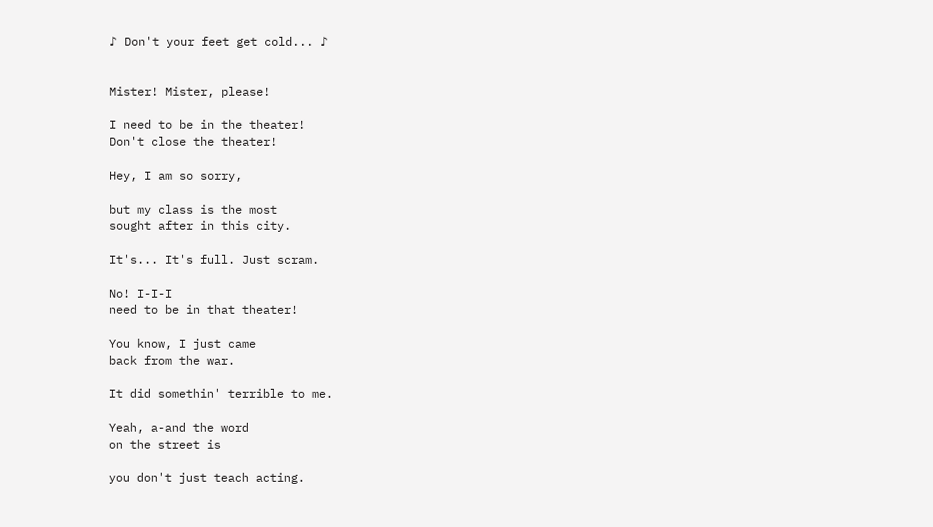♪ Don't your feet get cold... ♪


Mister! Mister, please!

I need to be in the theater!
Don't close the theater!

Hey, I am so sorry,

but my class is the most
sought after in this city.

It's... It's full. Just scram.

No! I-I-I
need to be in that theater!

You know, I just came
back from the war.

It did somethin' terrible to me.

Yeah, a-and the word
on the street is

you don't just teach acting.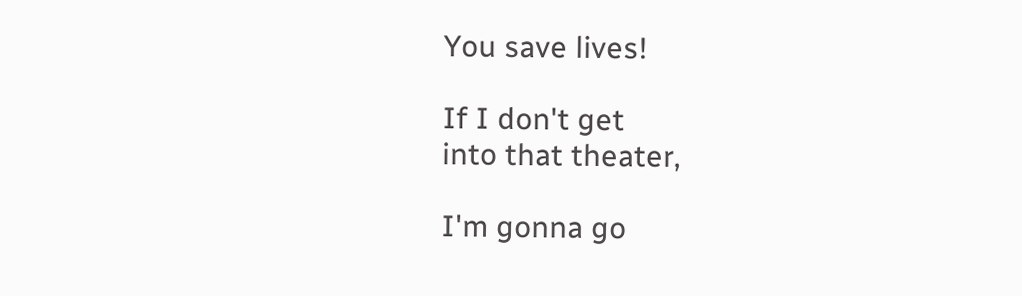You save lives!

If I don't get
into that theater,

I'm gonna go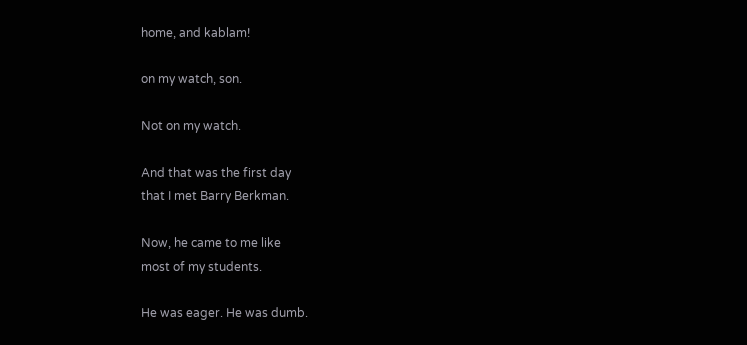home, and kablam!

on my watch, son.

Not on my watch.

And that was the first day
that I met Barry Berkman.

Now, he came to me like
most of my students.

He was eager. He was dumb.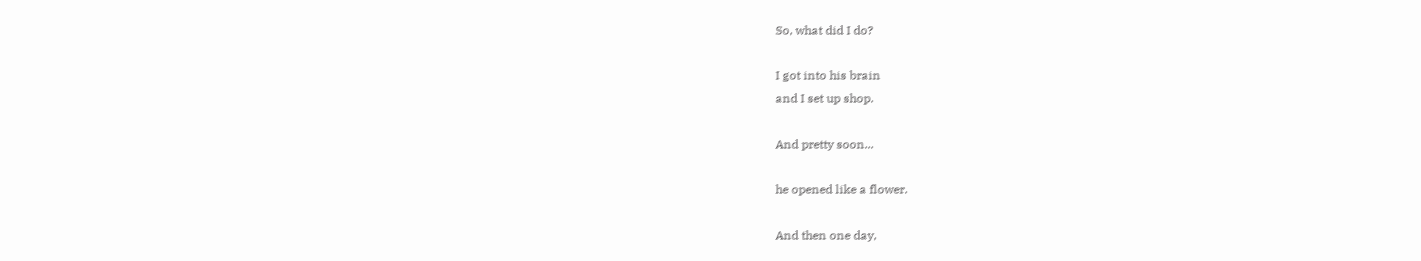So, what did I do?

I got into his brain
and I set up shop.

And pretty soon...

he opened like a flower.

And then one day,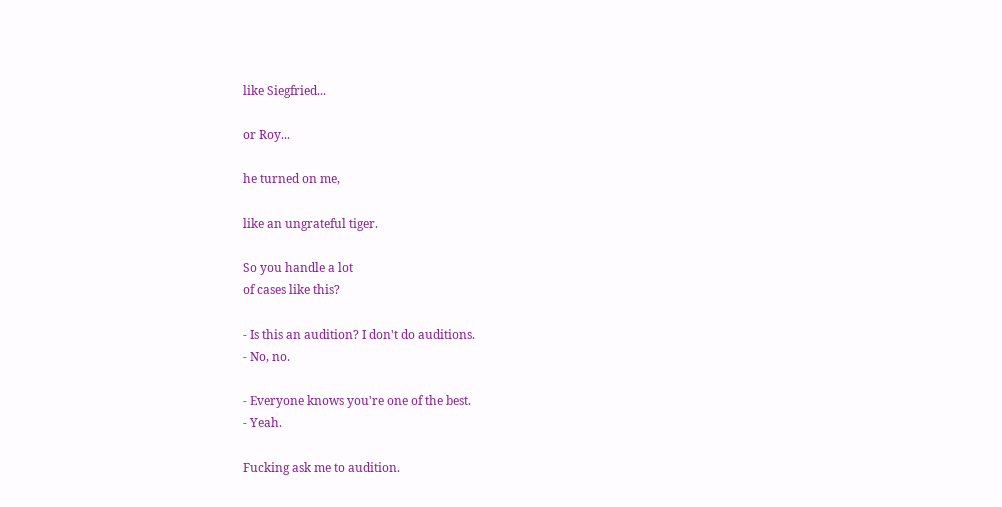like Siegfried...

or Roy...

he turned on me,

like an ungrateful tiger.

So you handle a lot
of cases like this?

- Is this an audition? I don't do auditions.
- No, no.

- Everyone knows you're one of the best.
- Yeah.

Fucking ask me to audition.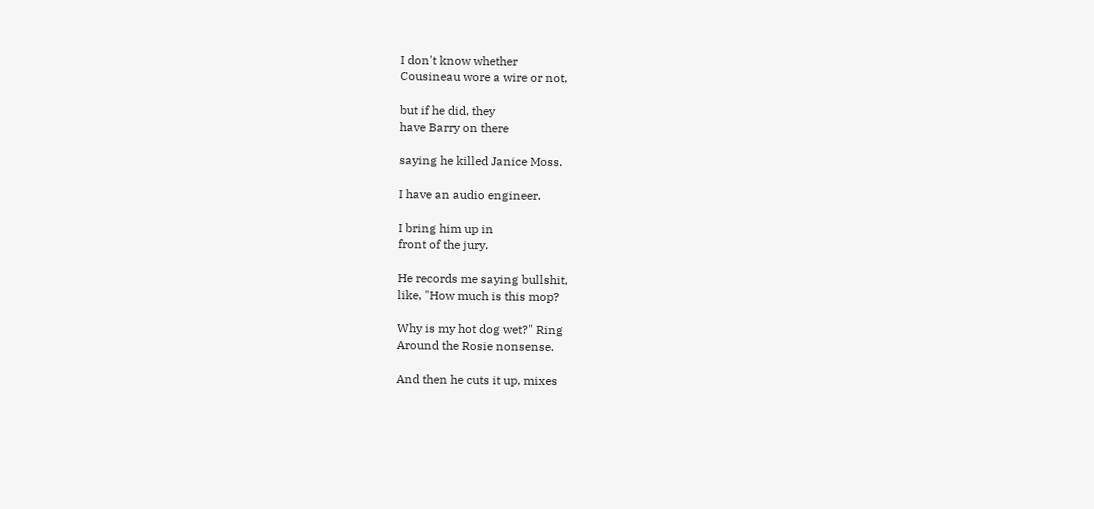I don't know whether
Cousineau wore a wire or not,

but if he did, they
have Barry on there

saying he killed Janice Moss.

I have an audio engineer.

I bring him up in
front of the jury.

He records me saying bullshit,
like, "How much is this mop?

Why is my hot dog wet?" Ring
Around the Rosie nonsense.

And then he cuts it up, mixes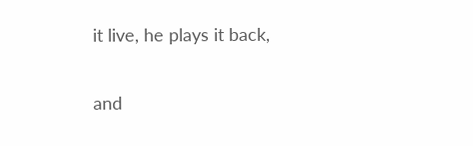it live, he plays it back,

and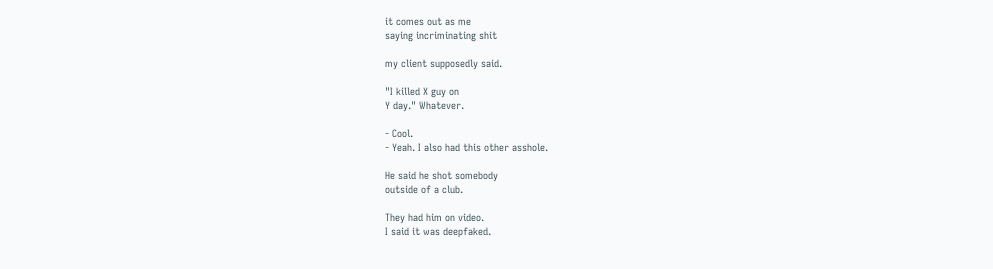it comes out as me
saying incriminating shit

my client supposedly said.

"I killed X guy on
Y day." Whatever.

- Cool.
- Yeah. I also had this other asshole.

He said he shot somebody
outside of a club.

They had him on video.
I said it was deepfaked.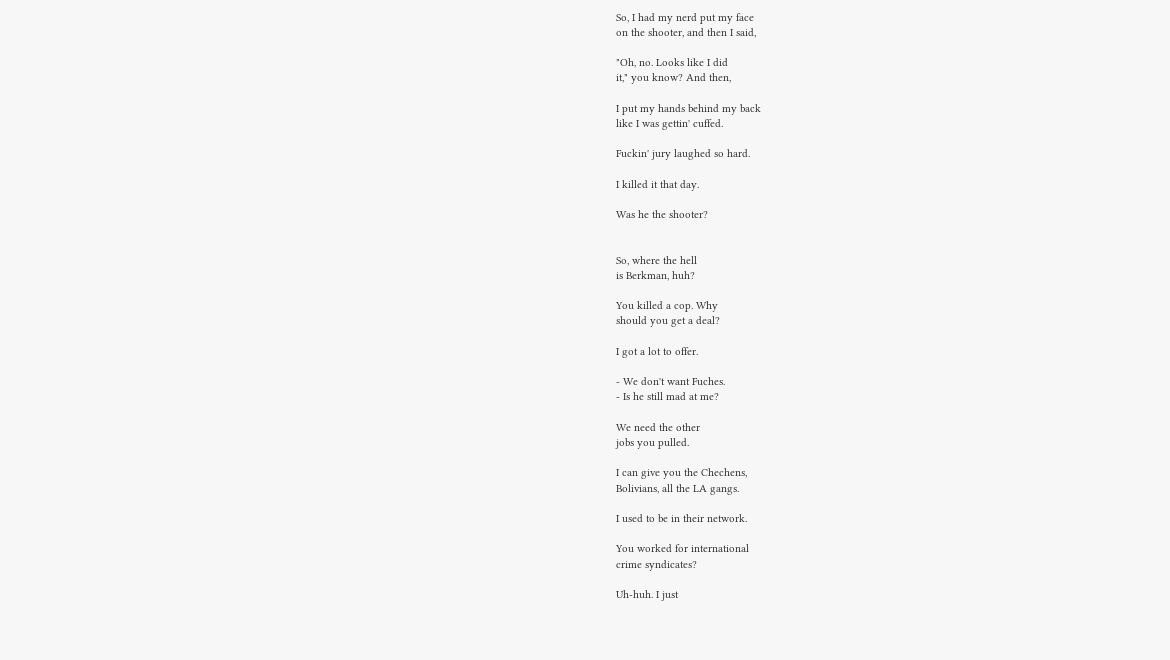So, I had my nerd put my face
on the shooter, and then I said,

"Oh, no. Looks like I did
it," you know? And then,

I put my hands behind my back
like I was gettin' cuffed.

Fuckin' jury laughed so hard.

I killed it that day.

Was he the shooter?


So, where the hell
is Berkman, huh?

You killed a cop. Why
should you get a deal?

I got a lot to offer.

- We don't want Fuches.
- Is he still mad at me?

We need the other
jobs you pulled.

I can give you the Chechens,
Bolivians, all the LA gangs.

I used to be in their network.

You worked for international
crime syndicates?

Uh-huh. I just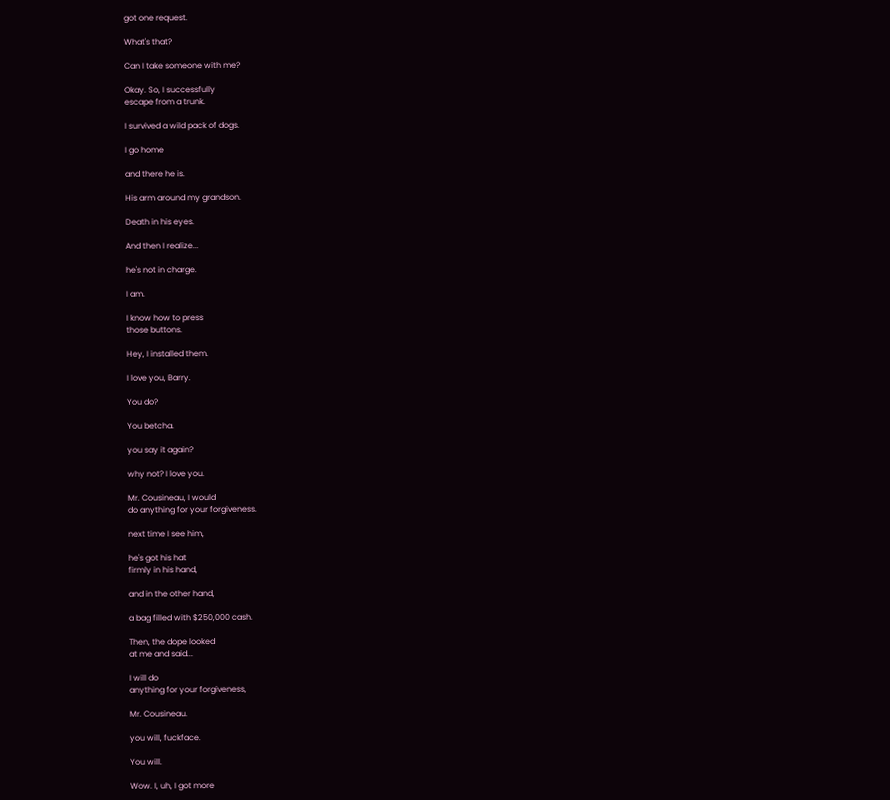got one request.

What's that?

Can I take someone with me?

Okay. So, I successfully
escape from a trunk.

I survived a wild pack of dogs.

I go home

and there he is.

His arm around my grandson.

Death in his eyes.

And then I realize...

he's not in charge.

I am.

I know how to press
those buttons.

Hey, I installed them.

I love you, Barry.

You do?

You betcha.

you say it again?

why not? I love you.

Mr. Cousineau, I would
do anything for your forgiveness.

next time I see him,

he's got his hat
firmly in his hand,

and in the other hand,

a bag filled with $250,000 cash.

Then, the dope looked
at me and said...

I will do
anything for your forgiveness,

Mr. Cousineau.

you will, fuckface.

You will.

Wow. I, uh, I got more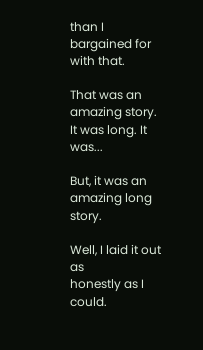than I bargained for with that.

That was an amazing story.
It was long. It was...

But, it was an
amazing long story.

Well, I laid it out as
honestly as I could.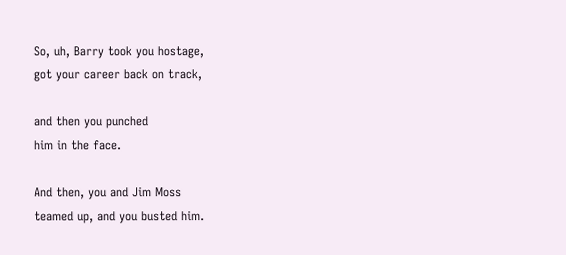So, uh, Barry took you hostage,
got your career back on track,

and then you punched
him in the face.

And then, you and Jim Moss
teamed up, and you busted him.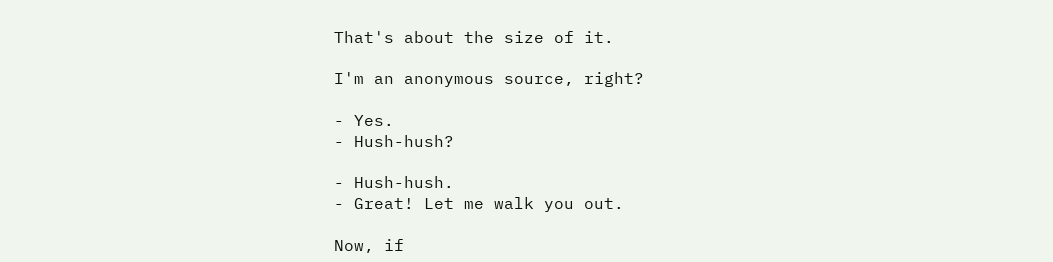That's about the size of it.

I'm an anonymous source, right?

- Yes.
- Hush-hush?

- Hush-hush.
- Great! Let me walk you out.

Now, if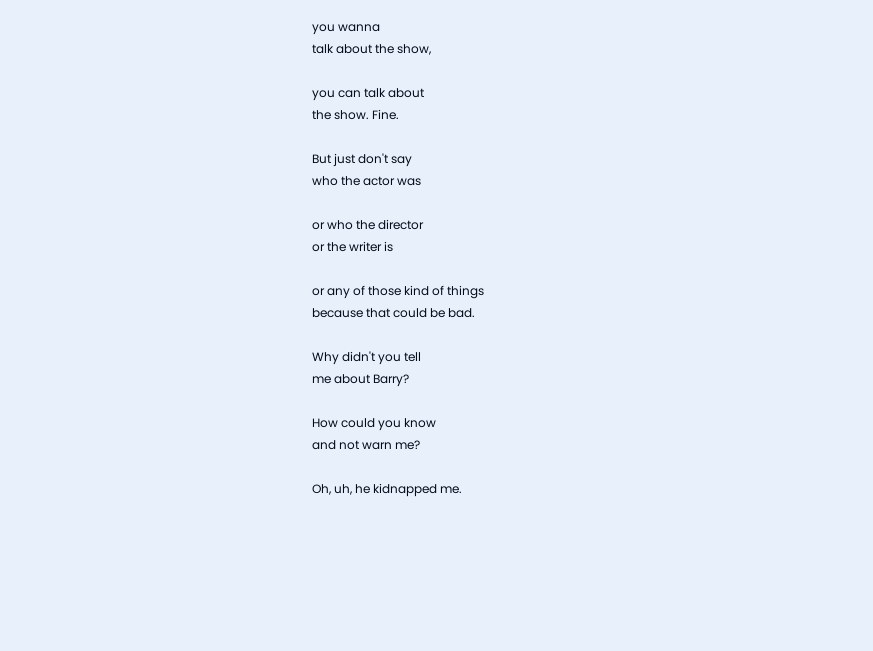you wanna
talk about the show,

you can talk about
the show. Fine.

But just don't say
who the actor was

or who the director
or the writer is

or any of those kind of things
because that could be bad.

Why didn't you tell
me about Barry?

How could you know
and not warn me?

Oh, uh, he kidnapped me.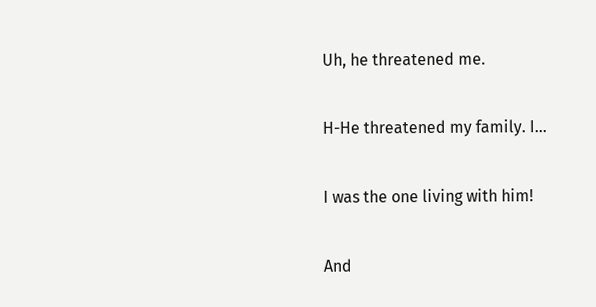Uh, he threatened me.

H-He threatened my family. I...

I was the one living with him!

And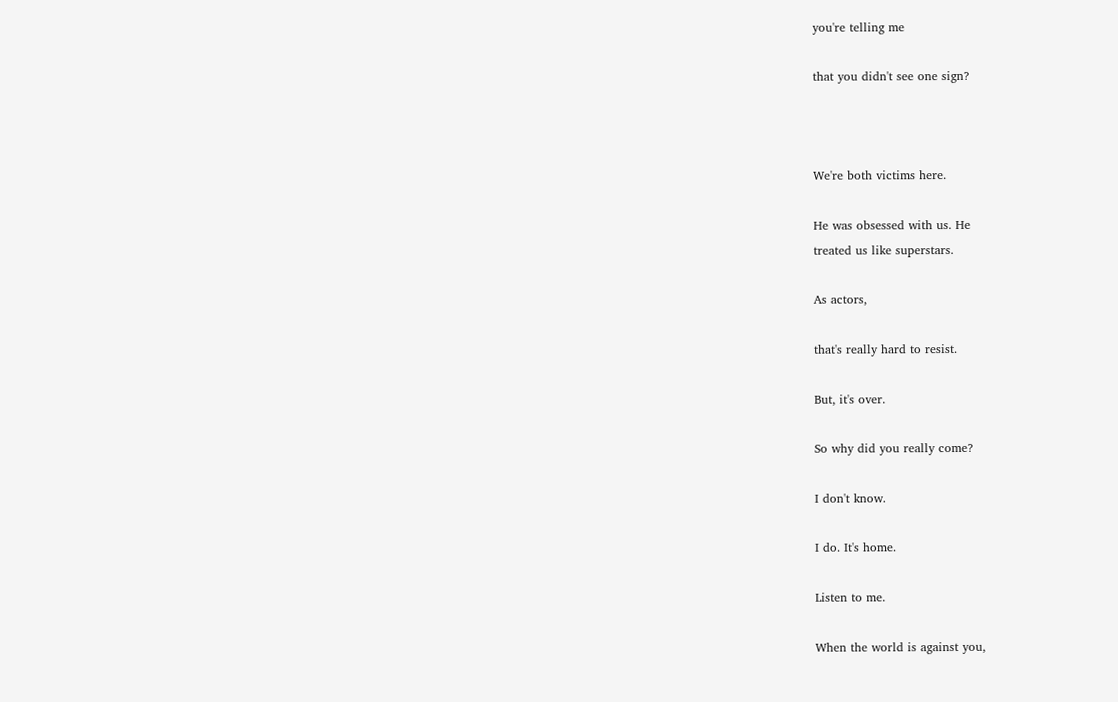you're telling me

that you didn't see one sign?



We're both victims here.

He was obsessed with us. He
treated us like superstars.

As actors,

that's really hard to resist.

But, it's over.

So why did you really come?

I don't know.

I do. It's home.

Listen to me.

When the world is against you,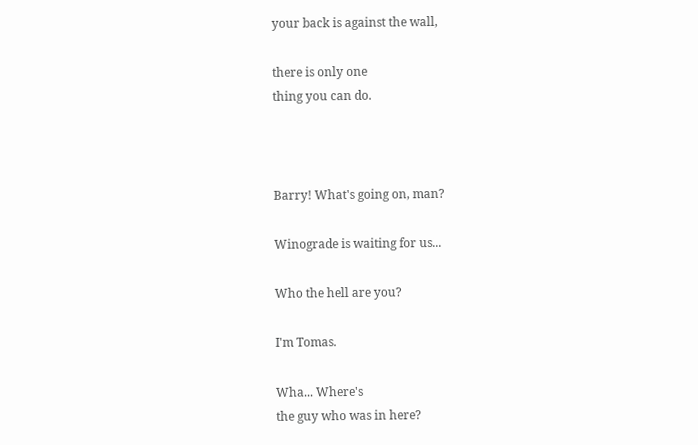your back is against the wall,

there is only one
thing you can do.



Barry! What's going on, man?

Winograde is waiting for us...

Who the hell are you?

I'm Tomas.

Wha... Where's
the guy who was in here?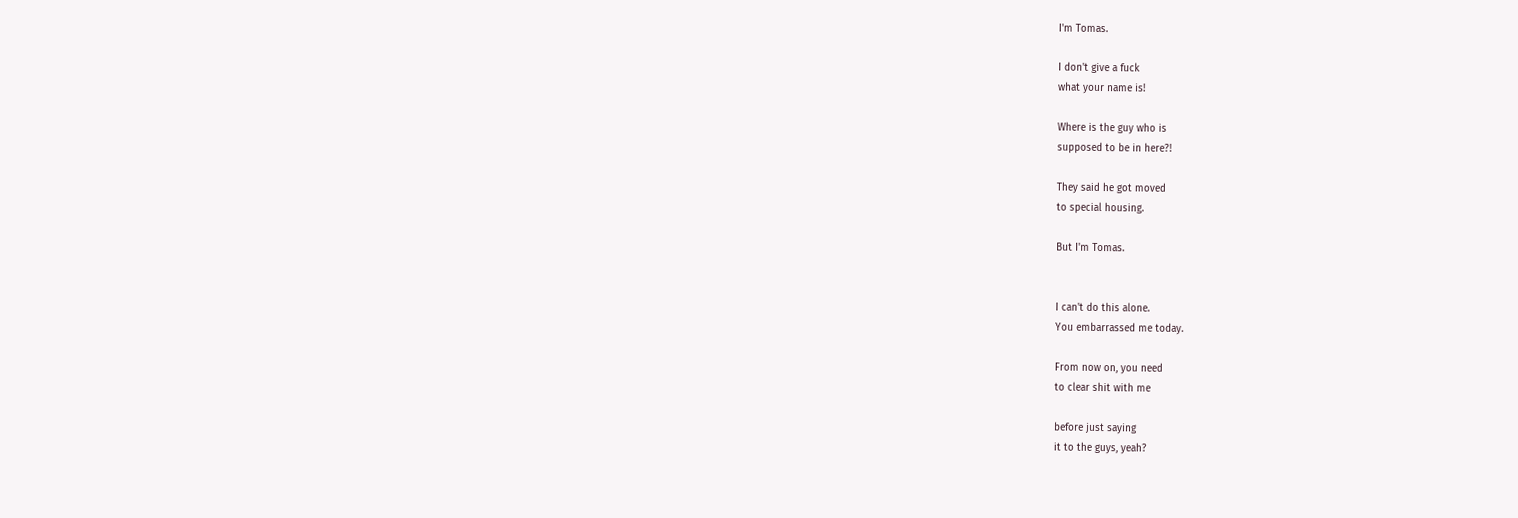I'm Tomas.

I don't give a fuck
what your name is!

Where is the guy who is
supposed to be in here?!

They said he got moved
to special housing.

But I'm Tomas.


I can't do this alone.
You embarrassed me today.

From now on, you need
to clear shit with me

before just saying
it to the guys, yeah?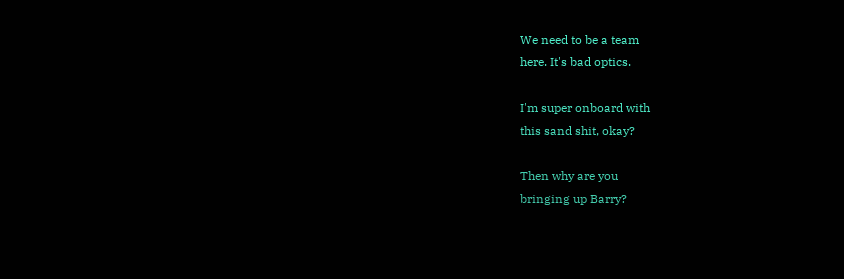We need to be a team
here. It's bad optics.

I'm super onboard with
this sand shit, okay?

Then why are you
bringing up Barry?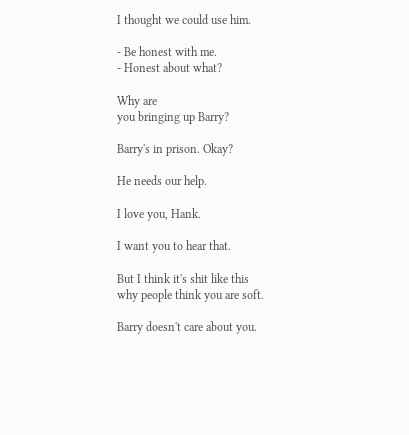I thought we could use him.

- Be honest with me.
- Honest about what?

Why are
you bringing up Barry?

Barry's in prison. Okay?

He needs our help.

I love you, Hank.

I want you to hear that.

But I think it's shit like this
why people think you are soft.

Barry doesn't care about you.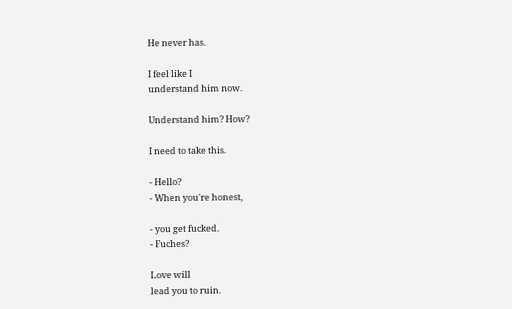He never has.

I feel like I
understand him now.

Understand him? How?

I need to take this.

- Hello?
- When you're honest,

- you get fucked.
- Fuches?

Love will
lead you to ruin.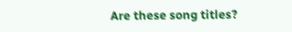Are these song titles?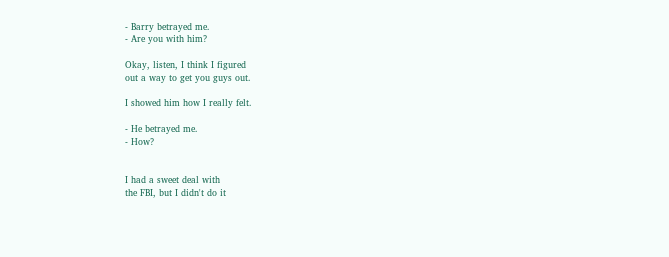- Barry betrayed me.
- Are you with him?

Okay, listen, I think I figured
out a way to get you guys out.

I showed him how I really felt.

- He betrayed me.
- How?


I had a sweet deal with
the FBI, but I didn't do it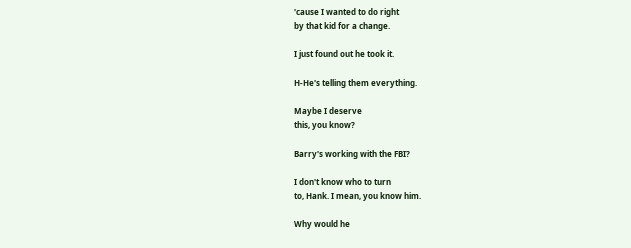'cause I wanted to do right
by that kid for a change.

I just found out he took it.

H-He's telling them everything.

Maybe I deserve
this, you know?

Barry's working with the FBI?

I don't know who to turn
to, Hank. I mean, you know him.

Why would he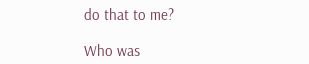do that to me?

Who was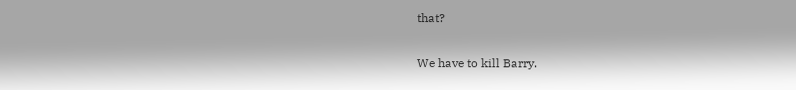that?

We have to kill Barry.